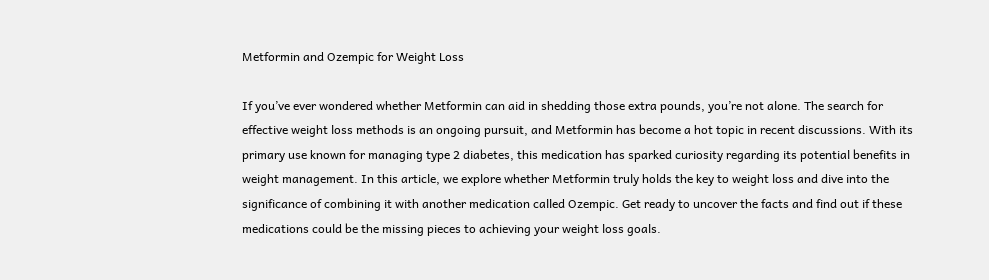Metformin and Ozempic for Weight Loss

If you’ve ever wondered whether Metformin can aid in shedding those extra pounds, you’re not alone. The search for effective weight loss methods is an ongoing pursuit, and Metformin has become a hot topic in recent discussions. With its primary use known for managing type 2 diabetes, this medication has sparked curiosity regarding its potential benefits in weight management. In this article, we explore whether Metformin truly holds the key to weight loss and dive into the significance of combining it with another medication called Ozempic. Get ready to uncover the facts and find out if these medications could be the missing pieces to achieving your weight loss goals.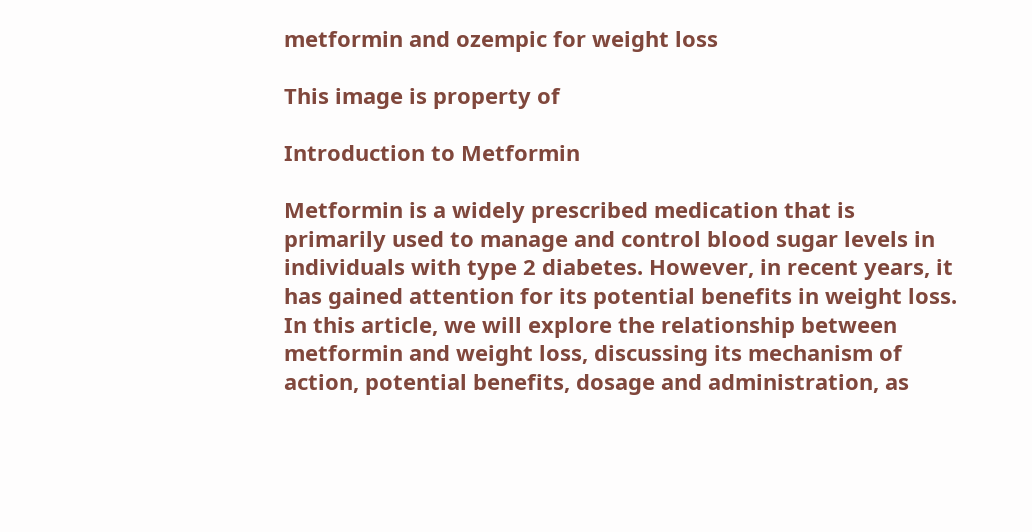metformin and ozempic for weight loss

This image is property of

Introduction to Metformin

Metformin is a widely prescribed medication that is primarily used to manage and control blood sugar levels in individuals with type 2 diabetes. However, in recent years, it has gained attention for its potential benefits in weight loss. In this article, we will explore the relationship between metformin and weight loss, discussing its mechanism of action, potential benefits, dosage and administration, as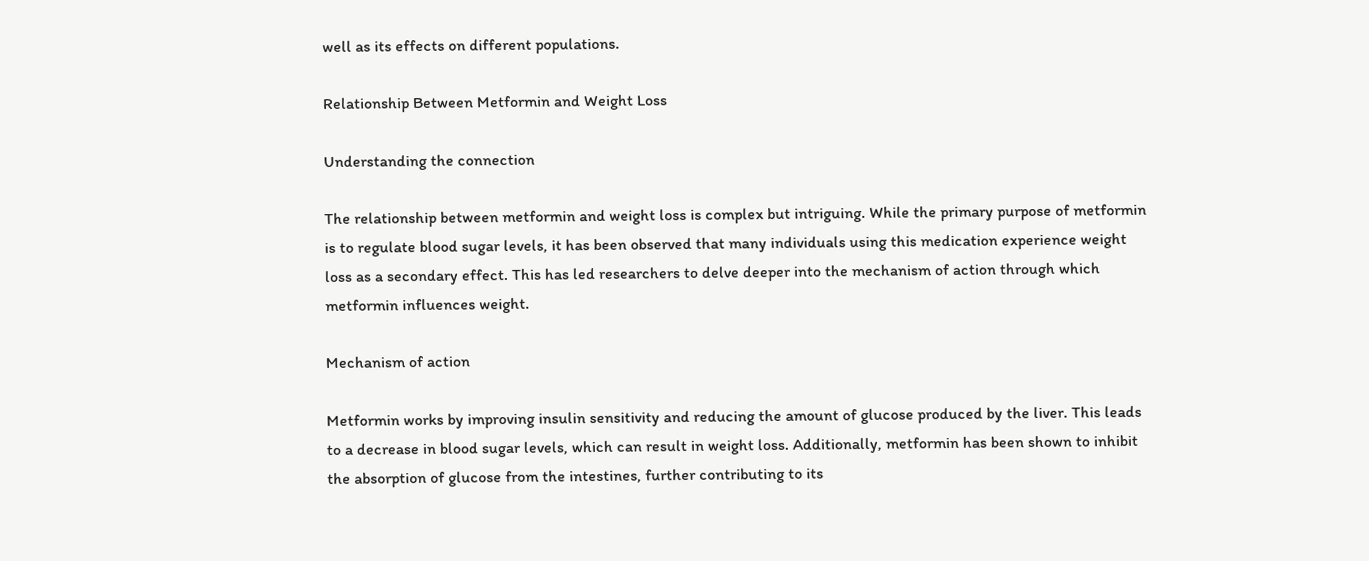well as its effects on different populations.

Relationship Between Metformin and Weight Loss

Understanding the connection

The relationship between metformin and weight loss is complex but intriguing. While the primary purpose of metformin is to regulate blood sugar levels, it has been observed that many individuals using this medication experience weight loss as a secondary effect. This has led researchers to delve deeper into the mechanism of action through which metformin influences weight.

Mechanism of action

Metformin works by improving insulin sensitivity and reducing the amount of glucose produced by the liver. This leads to a decrease in blood sugar levels, which can result in weight loss. Additionally, metformin has been shown to inhibit the absorption of glucose from the intestines, further contributing to its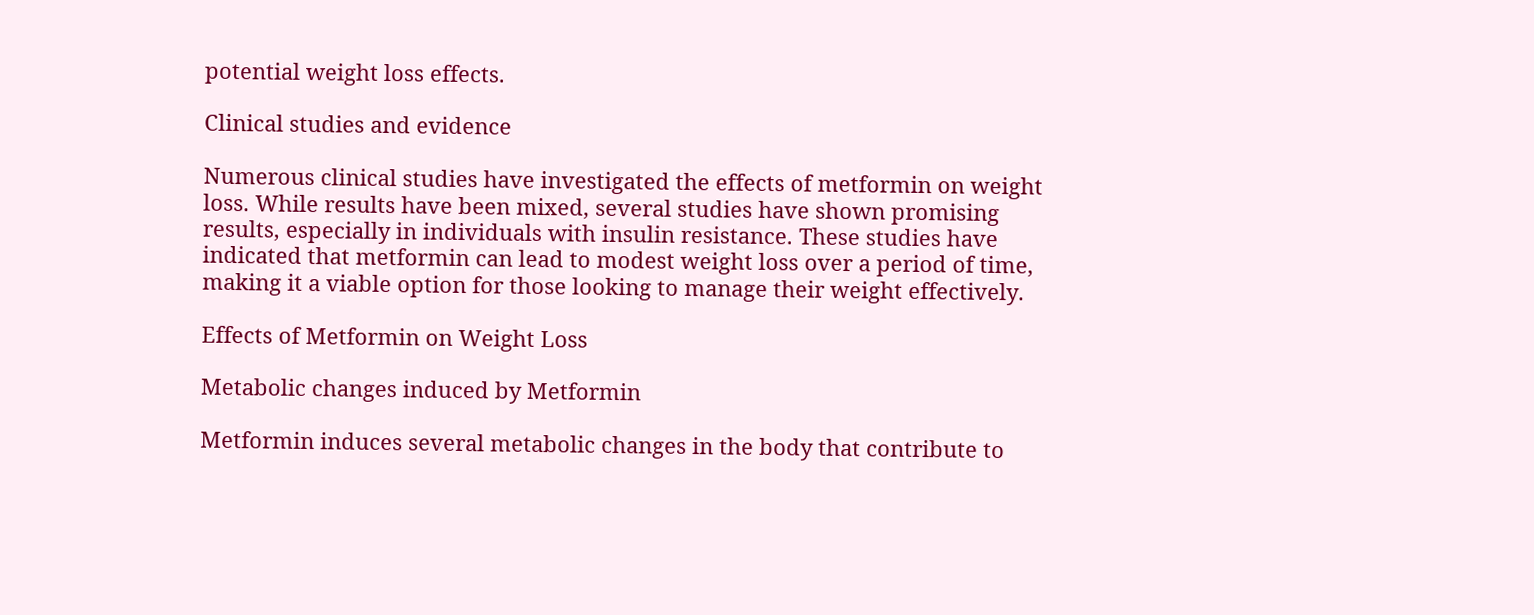potential weight loss effects.

Clinical studies and evidence

Numerous clinical studies have investigated the effects of metformin on weight loss. While results have been mixed, several studies have shown promising results, especially in individuals with insulin resistance. These studies have indicated that metformin can lead to modest weight loss over a period of time, making it a viable option for those looking to manage their weight effectively.

Effects of Metformin on Weight Loss

Metabolic changes induced by Metformin

Metformin induces several metabolic changes in the body that contribute to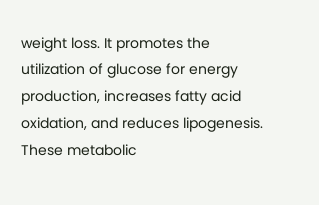weight loss. It promotes the utilization of glucose for energy production, increases fatty acid oxidation, and reduces lipogenesis. These metabolic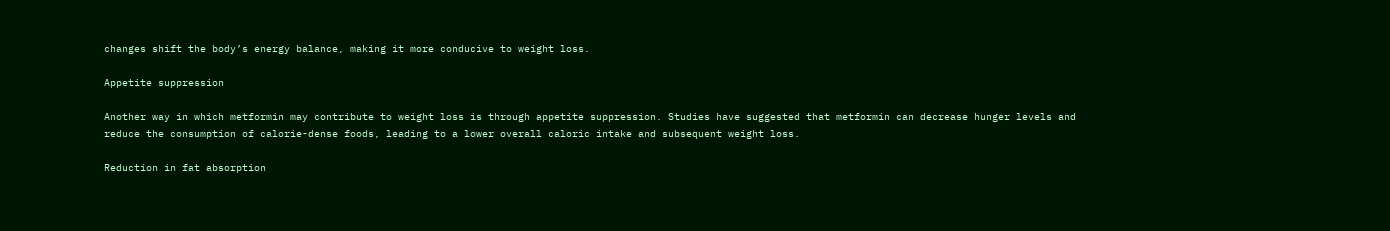changes shift the body’s energy balance, making it more conducive to weight loss.

Appetite suppression

Another way in which metformin may contribute to weight loss is through appetite suppression. Studies have suggested that metformin can decrease hunger levels and reduce the consumption of calorie-dense foods, leading to a lower overall caloric intake and subsequent weight loss.

Reduction in fat absorption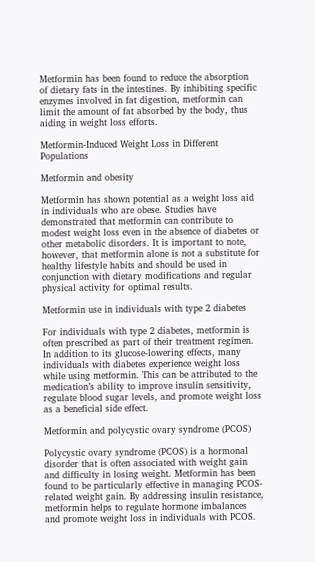Metformin has been found to reduce the absorption of dietary fats in the intestines. By inhibiting specific enzymes involved in fat digestion, metformin can limit the amount of fat absorbed by the body, thus aiding in weight loss efforts.

Metformin-Induced Weight Loss in Different Populations

Metformin and obesity

Metformin has shown potential as a weight loss aid in individuals who are obese. Studies have demonstrated that metformin can contribute to modest weight loss even in the absence of diabetes or other metabolic disorders. It is important to note, however, that metformin alone is not a substitute for healthy lifestyle habits and should be used in conjunction with dietary modifications and regular physical activity for optimal results.

Metformin use in individuals with type 2 diabetes

For individuals with type 2 diabetes, metformin is often prescribed as part of their treatment regimen. In addition to its glucose-lowering effects, many individuals with diabetes experience weight loss while using metformin. This can be attributed to the medication’s ability to improve insulin sensitivity, regulate blood sugar levels, and promote weight loss as a beneficial side effect.

Metformin and polycystic ovary syndrome (PCOS)

Polycystic ovary syndrome (PCOS) is a hormonal disorder that is often associated with weight gain and difficulty in losing weight. Metformin has been found to be particularly effective in managing PCOS-related weight gain. By addressing insulin resistance, metformin helps to regulate hormone imbalances and promote weight loss in individuals with PCOS.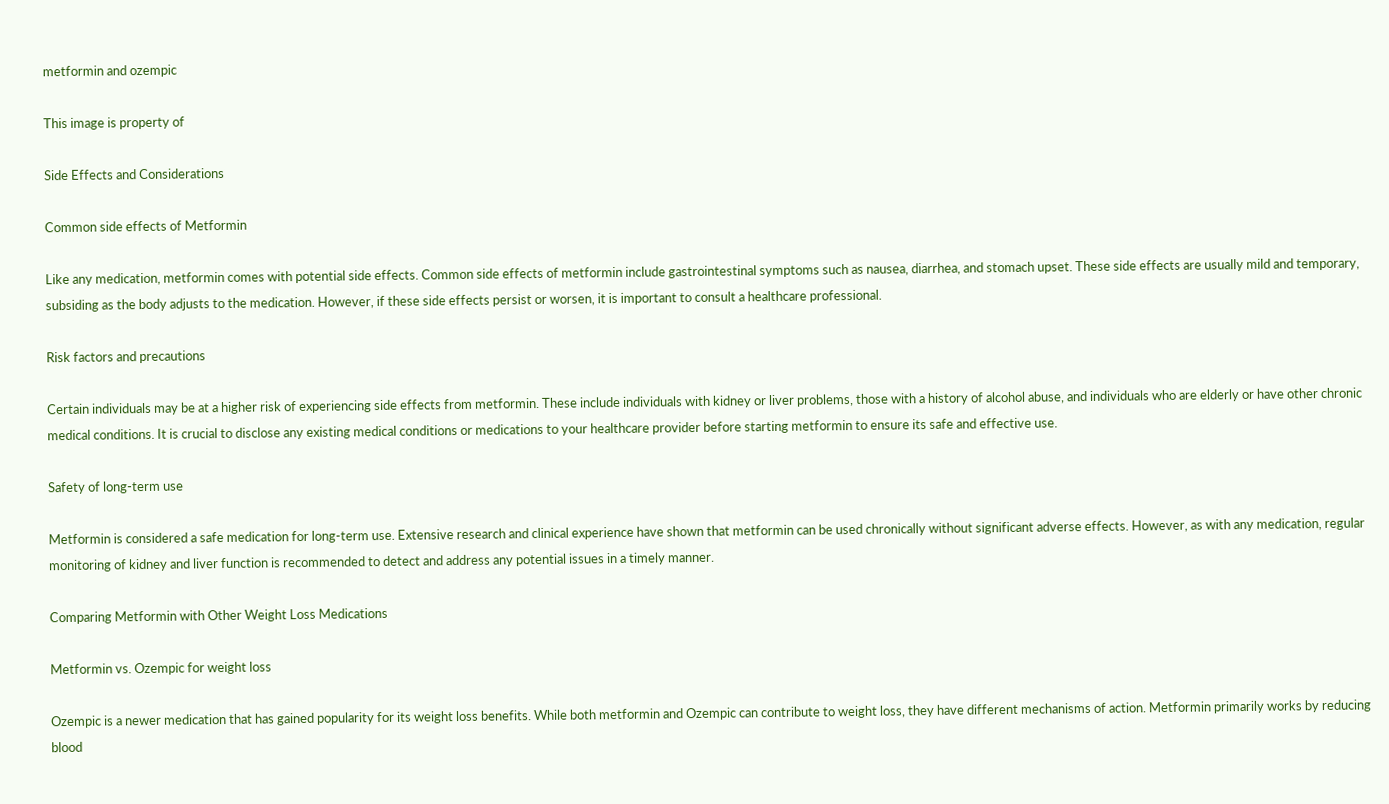metformin and ozempic

This image is property of

Side Effects and Considerations

Common side effects of Metformin

Like any medication, metformin comes with potential side effects. Common side effects of metformin include gastrointestinal symptoms such as nausea, diarrhea, and stomach upset. These side effects are usually mild and temporary, subsiding as the body adjusts to the medication. However, if these side effects persist or worsen, it is important to consult a healthcare professional.

Risk factors and precautions

Certain individuals may be at a higher risk of experiencing side effects from metformin. These include individuals with kidney or liver problems, those with a history of alcohol abuse, and individuals who are elderly or have other chronic medical conditions. It is crucial to disclose any existing medical conditions or medications to your healthcare provider before starting metformin to ensure its safe and effective use.

Safety of long-term use

Metformin is considered a safe medication for long-term use. Extensive research and clinical experience have shown that metformin can be used chronically without significant adverse effects. However, as with any medication, regular monitoring of kidney and liver function is recommended to detect and address any potential issues in a timely manner.

Comparing Metformin with Other Weight Loss Medications

Metformin vs. Ozempic for weight loss

Ozempic is a newer medication that has gained popularity for its weight loss benefits. While both metformin and Ozempic can contribute to weight loss, they have different mechanisms of action. Metformin primarily works by reducing blood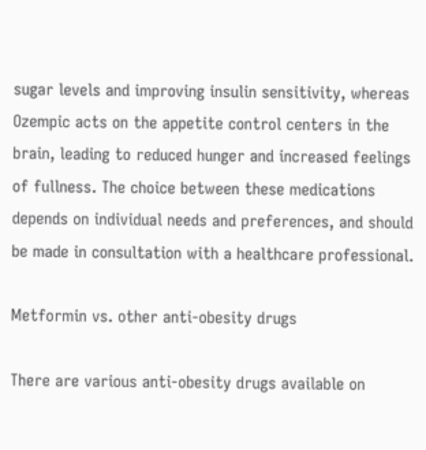sugar levels and improving insulin sensitivity, whereas Ozempic acts on the appetite control centers in the brain, leading to reduced hunger and increased feelings of fullness. The choice between these medications depends on individual needs and preferences, and should be made in consultation with a healthcare professional.

Metformin vs. other anti-obesity drugs

There are various anti-obesity drugs available on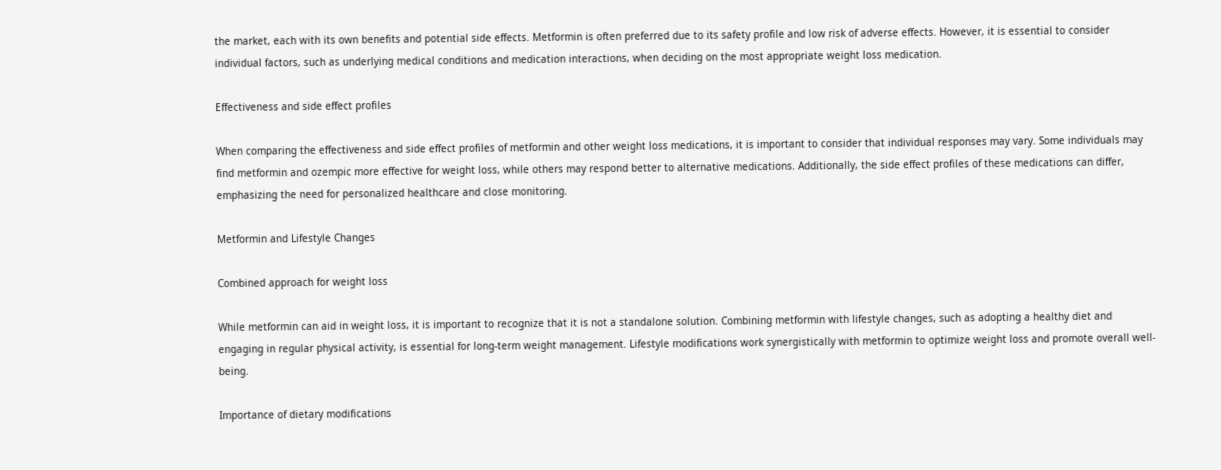the market, each with its own benefits and potential side effects. Metformin is often preferred due to its safety profile and low risk of adverse effects. However, it is essential to consider individual factors, such as underlying medical conditions and medication interactions, when deciding on the most appropriate weight loss medication.

Effectiveness and side effect profiles

When comparing the effectiveness and side effect profiles of metformin and other weight loss medications, it is important to consider that individual responses may vary. Some individuals may find metformin and ozempic more effective for weight loss, while others may respond better to alternative medications. Additionally, the side effect profiles of these medications can differ, emphasizing the need for personalized healthcare and close monitoring.

Metformin and Lifestyle Changes

Combined approach for weight loss

While metformin can aid in weight loss, it is important to recognize that it is not a standalone solution. Combining metformin with lifestyle changes, such as adopting a healthy diet and engaging in regular physical activity, is essential for long-term weight management. Lifestyle modifications work synergistically with metformin to optimize weight loss and promote overall well-being.

Importance of dietary modifications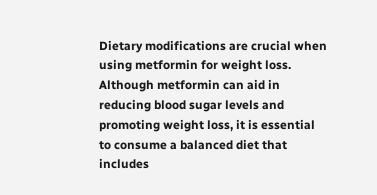Dietary modifications are crucial when using metformin for weight loss. Although metformin can aid in reducing blood sugar levels and promoting weight loss, it is essential to consume a balanced diet that includes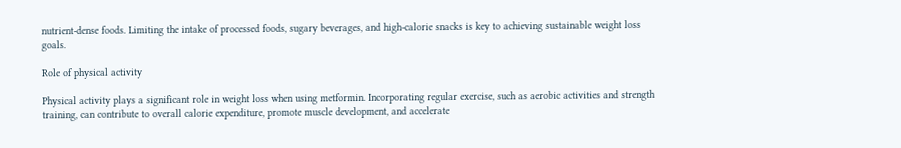nutrient-dense foods. Limiting the intake of processed foods, sugary beverages, and high-calorie snacks is key to achieving sustainable weight loss goals.

Role of physical activity

Physical activity plays a significant role in weight loss when using metformin. Incorporating regular exercise, such as aerobic activities and strength training, can contribute to overall calorie expenditure, promote muscle development, and accelerate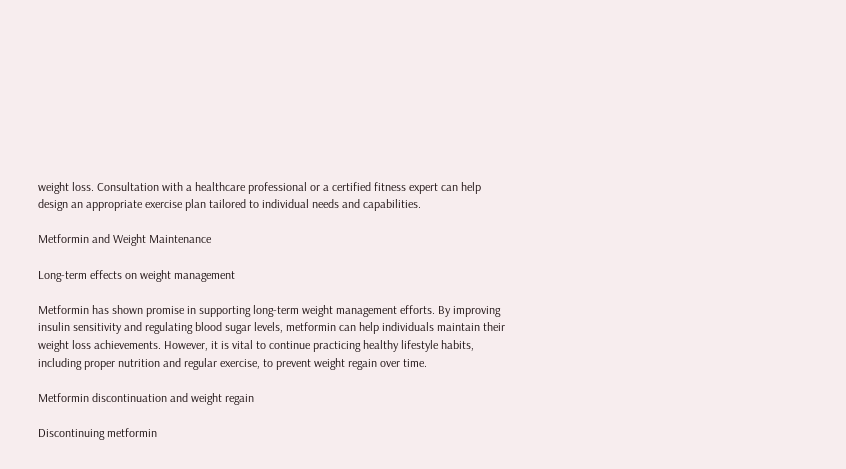weight loss. Consultation with a healthcare professional or a certified fitness expert can help design an appropriate exercise plan tailored to individual needs and capabilities.

Metformin and Weight Maintenance

Long-term effects on weight management

Metformin has shown promise in supporting long-term weight management efforts. By improving insulin sensitivity and regulating blood sugar levels, metformin can help individuals maintain their weight loss achievements. However, it is vital to continue practicing healthy lifestyle habits, including proper nutrition and regular exercise, to prevent weight regain over time.

Metformin discontinuation and weight regain

Discontinuing metformin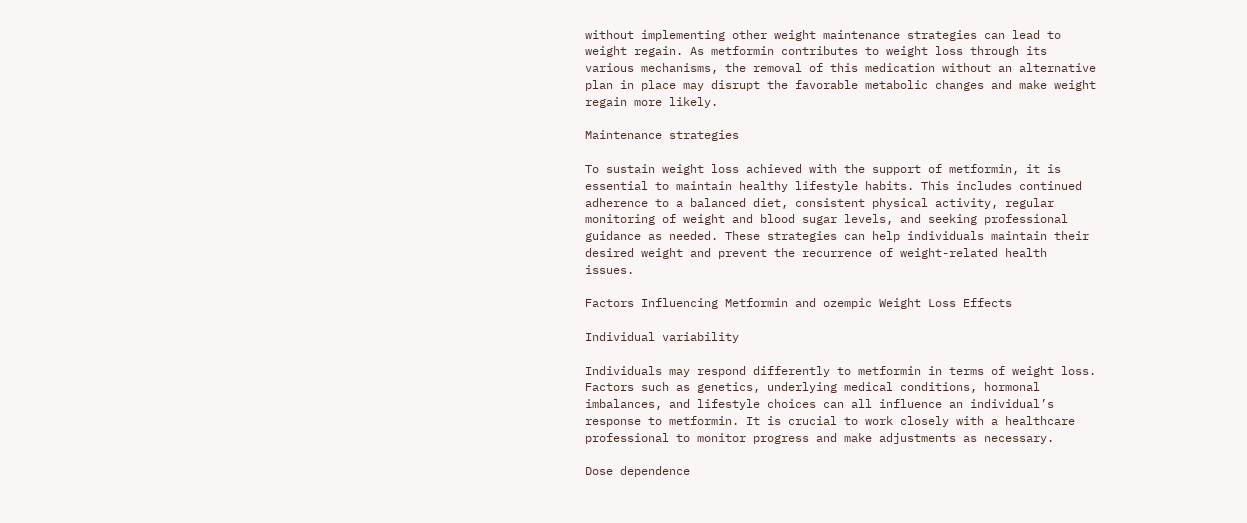without implementing other weight maintenance strategies can lead to weight regain. As metformin contributes to weight loss through its various mechanisms, the removal of this medication without an alternative plan in place may disrupt the favorable metabolic changes and make weight regain more likely.

Maintenance strategies

To sustain weight loss achieved with the support of metformin, it is essential to maintain healthy lifestyle habits. This includes continued adherence to a balanced diet, consistent physical activity, regular monitoring of weight and blood sugar levels, and seeking professional guidance as needed. These strategies can help individuals maintain their desired weight and prevent the recurrence of weight-related health issues.

Factors Influencing Metformin and ozempic Weight Loss Effects

Individual variability

Individuals may respond differently to metformin in terms of weight loss. Factors such as genetics, underlying medical conditions, hormonal imbalances, and lifestyle choices can all influence an individual’s response to metformin. It is crucial to work closely with a healthcare professional to monitor progress and make adjustments as necessary.

Dose dependence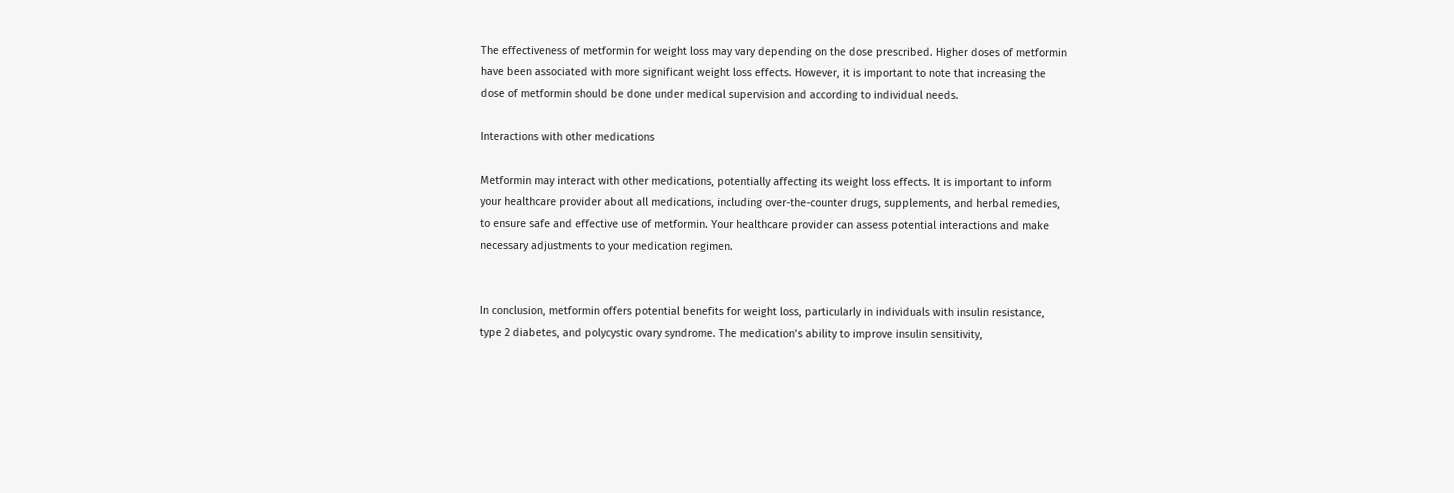The effectiveness of metformin for weight loss may vary depending on the dose prescribed. Higher doses of metformin have been associated with more significant weight loss effects. However, it is important to note that increasing the dose of metformin should be done under medical supervision and according to individual needs.

Interactions with other medications

Metformin may interact with other medications, potentially affecting its weight loss effects. It is important to inform your healthcare provider about all medications, including over-the-counter drugs, supplements, and herbal remedies, to ensure safe and effective use of metformin. Your healthcare provider can assess potential interactions and make necessary adjustments to your medication regimen.


In conclusion, metformin offers potential benefits for weight loss, particularly in individuals with insulin resistance, type 2 diabetes, and polycystic ovary syndrome. The medication’s ability to improve insulin sensitivity,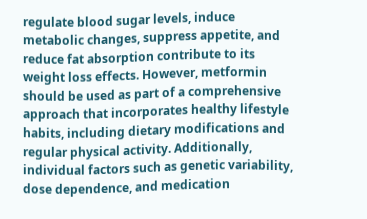regulate blood sugar levels, induce metabolic changes, suppress appetite, and reduce fat absorption contribute to its weight loss effects. However, metformin should be used as part of a comprehensive approach that incorporates healthy lifestyle habits, including dietary modifications and regular physical activity. Additionally, individual factors such as genetic variability, dose dependence, and medication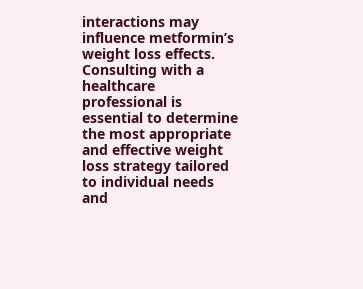interactions may influence metformin’s weight loss effects. Consulting with a healthcare professional is essential to determine the most appropriate and effective weight loss strategy tailored to individual needs and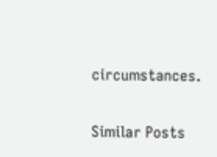circumstances.

Similar Posts